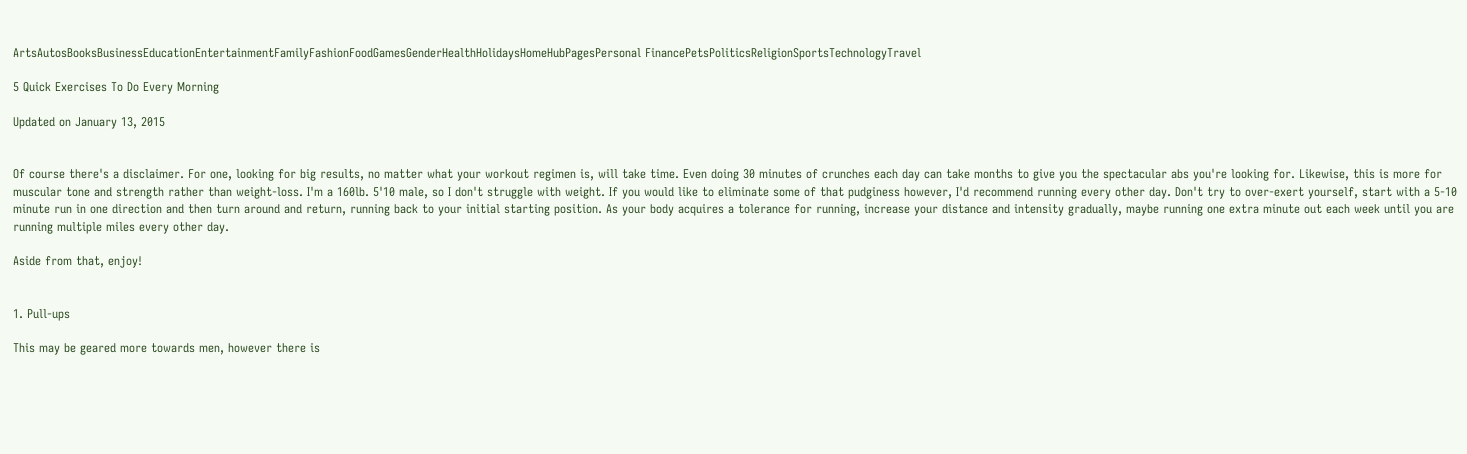ArtsAutosBooksBusinessEducationEntertainmentFamilyFashionFoodGamesGenderHealthHolidaysHomeHubPagesPersonal FinancePetsPoliticsReligionSportsTechnologyTravel

5 Quick Exercises To Do Every Morning

Updated on January 13, 2015


Of course there's a disclaimer. For one, looking for big results, no matter what your workout regimen is, will take time. Even doing 30 minutes of crunches each day can take months to give you the spectacular abs you're looking for. Likewise, this is more for muscular tone and strength rather than weight-loss. I'm a 160lb. 5'10 male, so I don't struggle with weight. If you would like to eliminate some of that pudginess however, I'd recommend running every other day. Don't try to over-exert yourself, start with a 5-10 minute run in one direction and then turn around and return, running back to your initial starting position. As your body acquires a tolerance for running, increase your distance and intensity gradually, maybe running one extra minute out each week until you are running multiple miles every other day.

Aside from that, enjoy!


1. Pull-ups

This may be geared more towards men, however there is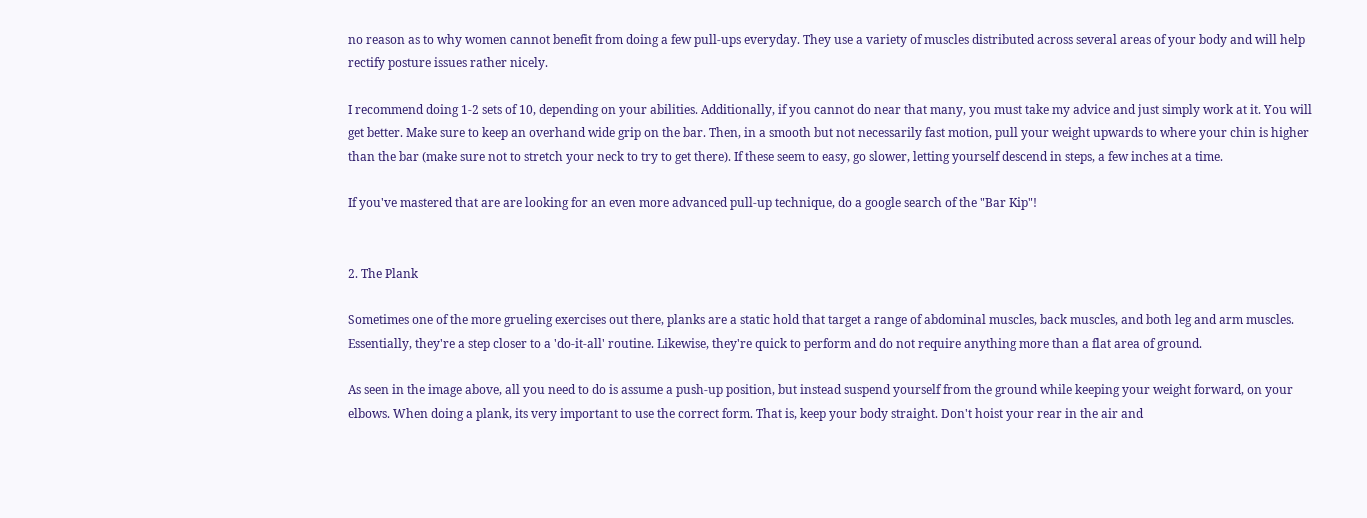no reason as to why women cannot benefit from doing a few pull-ups everyday. They use a variety of muscles distributed across several areas of your body and will help rectify posture issues rather nicely.

I recommend doing 1-2 sets of 10, depending on your abilities. Additionally, if you cannot do near that many, you must take my advice and just simply work at it. You will get better. Make sure to keep an overhand wide grip on the bar. Then, in a smooth but not necessarily fast motion, pull your weight upwards to where your chin is higher than the bar (make sure not to stretch your neck to try to get there). If these seem to easy, go slower, letting yourself descend in steps, a few inches at a time.

If you've mastered that are are looking for an even more advanced pull-up technique, do a google search of the "Bar Kip"!


2. The Plank

Sometimes one of the more grueling exercises out there, planks are a static hold that target a range of abdominal muscles, back muscles, and both leg and arm muscles. Essentially, they're a step closer to a 'do-it-all' routine. Likewise, they're quick to perform and do not require anything more than a flat area of ground.

As seen in the image above, all you need to do is assume a push-up position, but instead suspend yourself from the ground while keeping your weight forward, on your elbows. When doing a plank, its very important to use the correct form. That is, keep your body straight. Don't hoist your rear in the air and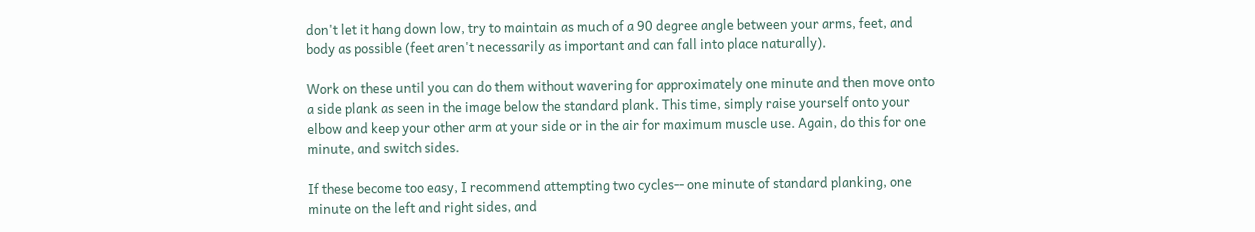don't let it hang down low, try to maintain as much of a 90 degree angle between your arms, feet, and body as possible (feet aren't necessarily as important and can fall into place naturally).

Work on these until you can do them without wavering for approximately one minute and then move onto a side plank as seen in the image below the standard plank. This time, simply raise yourself onto your elbow and keep your other arm at your side or in the air for maximum muscle use. Again, do this for one minute, and switch sides.

If these become too easy, I recommend attempting two cycles-- one minute of standard planking, one minute on the left and right sides, and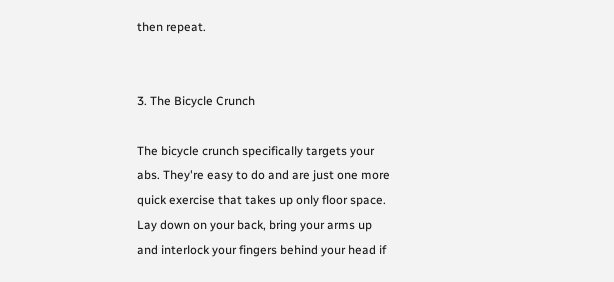then repeat.


3. The Bicycle Crunch

The bicycle crunch specifically targets your abs. They're easy to do and are just one more quick exercise that takes up only floor space. Lay down on your back, bring your arms up and interlock your fingers behind your head if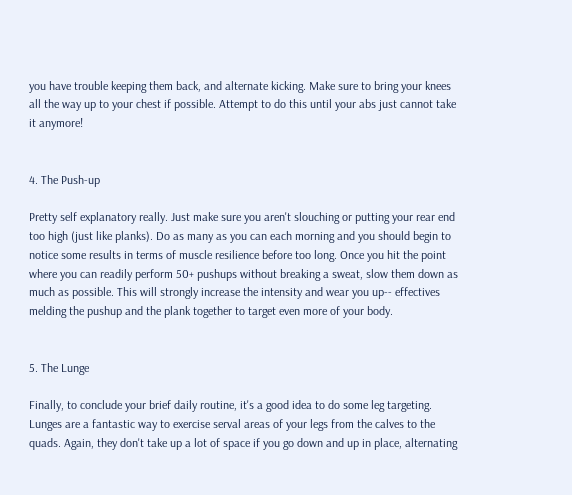you have trouble keeping them back, and alternate kicking. Make sure to bring your knees all the way up to your chest if possible. Attempt to do this until your abs just cannot take it anymore!


4. The Push-up

Pretty self explanatory really. Just make sure you aren't slouching or putting your rear end too high (just like planks). Do as many as you can each morning and you should begin to notice some results in terms of muscle resilience before too long. Once you hit the point where you can readily perform 50+ pushups without breaking a sweat, slow them down as much as possible. This will strongly increase the intensity and wear you up-- effectives melding the pushup and the plank together to target even more of your body.


5. The Lunge

Finally, to conclude your brief daily routine, it's a good idea to do some leg targeting. Lunges are a fantastic way to exercise serval areas of your legs from the calves to the quads. Again, they don't take up a lot of space if you go down and up in place, alternating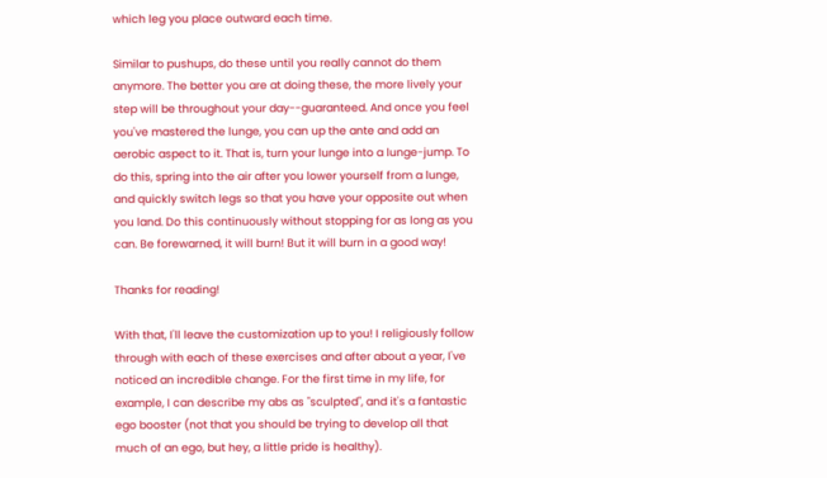which leg you place outward each time.

Similar to pushups, do these until you really cannot do them anymore. The better you are at doing these, the more lively your step will be throughout your day--guaranteed. And once you feel you've mastered the lunge, you can up the ante and add an aerobic aspect to it. That is, turn your lunge into a lunge-jump. To do this, spring into the air after you lower yourself from a lunge, and quickly switch legs so that you have your opposite out when you land. Do this continuously without stopping for as long as you can. Be forewarned, it will burn! But it will burn in a good way!

Thanks for reading!

With that, I'll leave the customization up to you! I religiously follow through with each of these exercises and after about a year, I've noticed an incredible change. For the first time in my life, for example, I can describe my abs as "sculpted", and it's a fantastic ego booster (not that you should be trying to develop all that much of an ego, but hey, a little pride is healthy).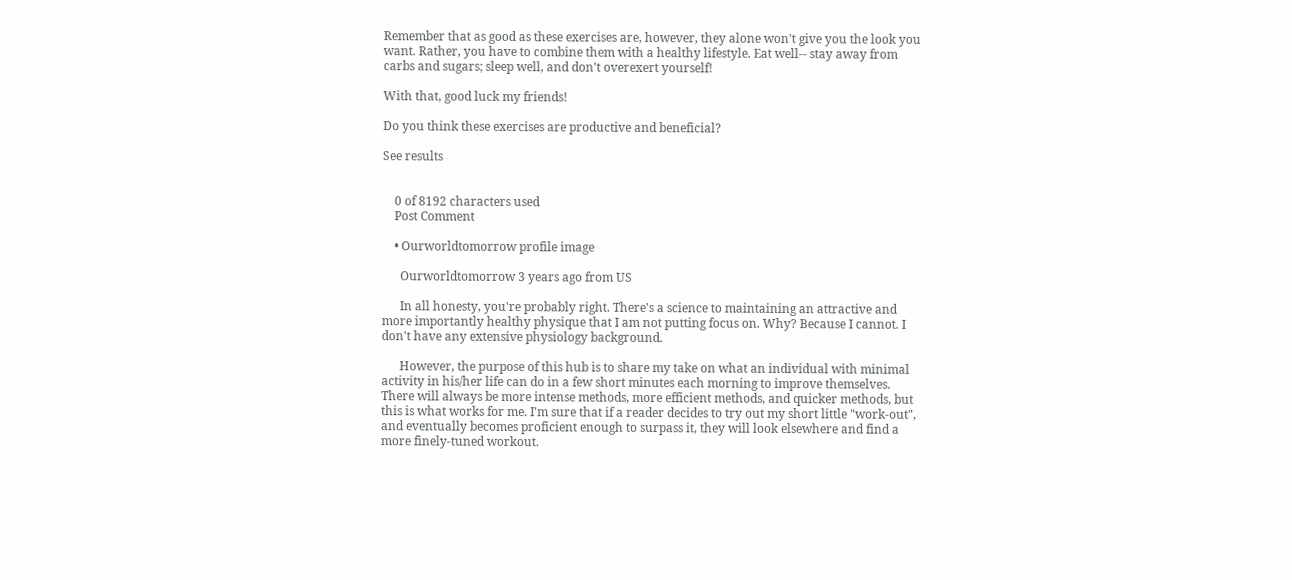Remember that as good as these exercises are, however, they alone won't give you the look you want. Rather, you have to combine them with a healthy lifestyle. Eat well-- stay away from carbs and sugars; sleep well, and don't overexert yourself!

With that, good luck my friends!

Do you think these exercises are productive and beneficial?

See results


    0 of 8192 characters used
    Post Comment

    • Ourworldtomorrow profile image

      Ourworldtomorrow 3 years ago from US

      In all honesty, you're probably right. There's a science to maintaining an attractive and more importantly healthy physique that I am not putting focus on. Why? Because I cannot. I don't have any extensive physiology background.

      However, the purpose of this hub is to share my take on what an individual with minimal activity in his/her life can do in a few short minutes each morning to improve themselves. There will always be more intense methods, more efficient methods, and quicker methods, but this is what works for me. I'm sure that if a reader decides to try out my short little "work-out", and eventually becomes proficient enough to surpass it, they will look elsewhere and find a more finely-tuned workout.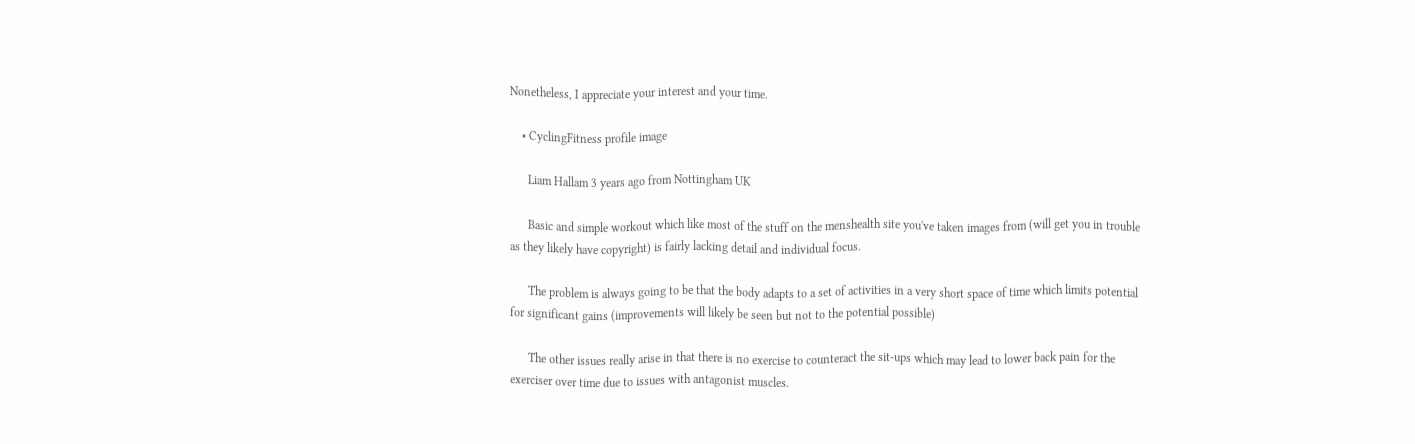Nonetheless, I appreciate your interest and your time.

    • CyclingFitness profile image

      Liam Hallam 3 years ago from Nottingham UK

      Basic and simple workout which like most of the stuff on the menshealth site you've taken images from (will get you in trouble as they likely have copyright) is fairly lacking detail and individual focus.

      The problem is always going to be that the body adapts to a set of activities in a very short space of time which limits potential for significant gains (improvements will likely be seen but not to the potential possible)

      The other issues really arise in that there is no exercise to counteract the sit-ups which may lead to lower back pain for the exerciser over time due to issues with antagonist muscles.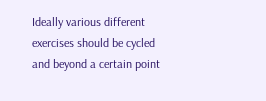Ideally various different exercises should be cycled and beyond a certain point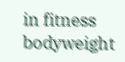in fitness bodyweight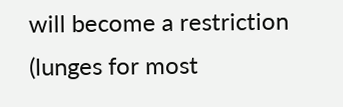will become a restriction (lunges for most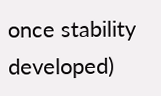once stability developed)